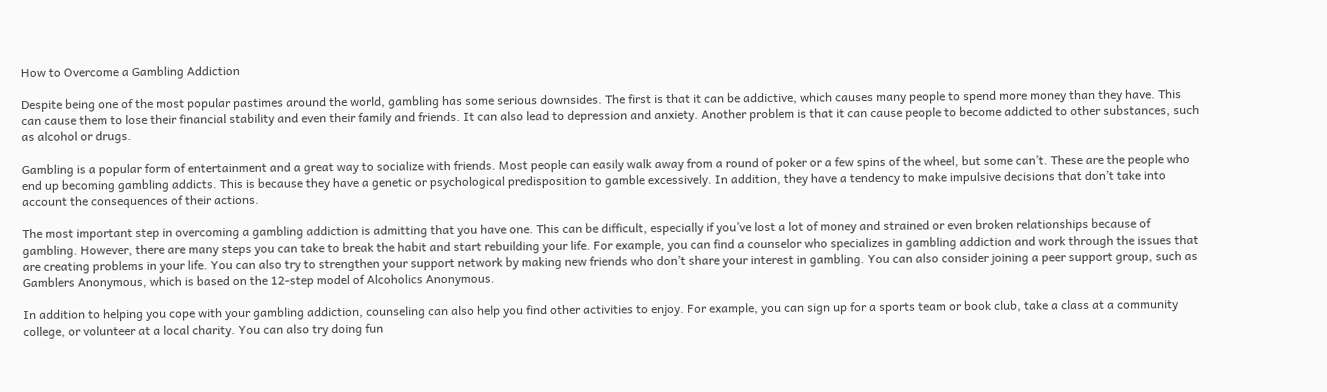How to Overcome a Gambling Addiction

Despite being one of the most popular pastimes around the world, gambling has some serious downsides. The first is that it can be addictive, which causes many people to spend more money than they have. This can cause them to lose their financial stability and even their family and friends. It can also lead to depression and anxiety. Another problem is that it can cause people to become addicted to other substances, such as alcohol or drugs.

Gambling is a popular form of entertainment and a great way to socialize with friends. Most people can easily walk away from a round of poker or a few spins of the wheel, but some can’t. These are the people who end up becoming gambling addicts. This is because they have a genetic or psychological predisposition to gamble excessively. In addition, they have a tendency to make impulsive decisions that don’t take into account the consequences of their actions.

The most important step in overcoming a gambling addiction is admitting that you have one. This can be difficult, especially if you’ve lost a lot of money and strained or even broken relationships because of gambling. However, there are many steps you can take to break the habit and start rebuilding your life. For example, you can find a counselor who specializes in gambling addiction and work through the issues that are creating problems in your life. You can also try to strengthen your support network by making new friends who don’t share your interest in gambling. You can also consider joining a peer support group, such as Gamblers Anonymous, which is based on the 12-step model of Alcoholics Anonymous.

In addition to helping you cope with your gambling addiction, counseling can also help you find other activities to enjoy. For example, you can sign up for a sports team or book club, take a class at a community college, or volunteer at a local charity. You can also try doing fun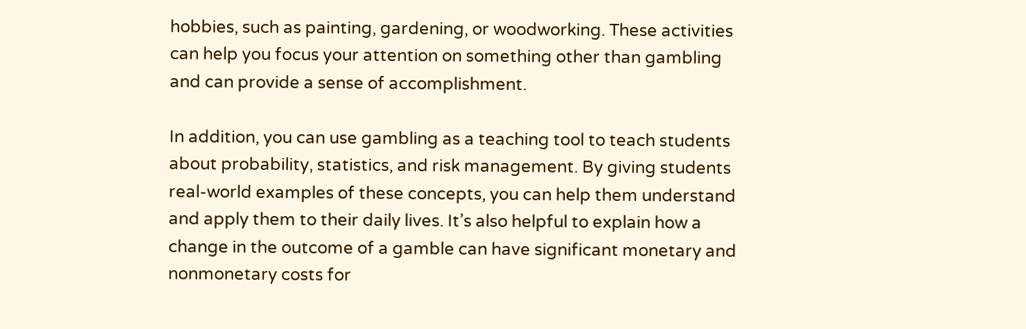hobbies, such as painting, gardening, or woodworking. These activities can help you focus your attention on something other than gambling and can provide a sense of accomplishment.

In addition, you can use gambling as a teaching tool to teach students about probability, statistics, and risk management. By giving students real-world examples of these concepts, you can help them understand and apply them to their daily lives. It’s also helpful to explain how a change in the outcome of a gamble can have significant monetary and nonmonetary costs for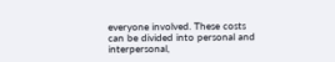everyone involved. These costs can be divided into personal and interpersonal,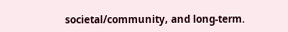societal/community, and long-term.